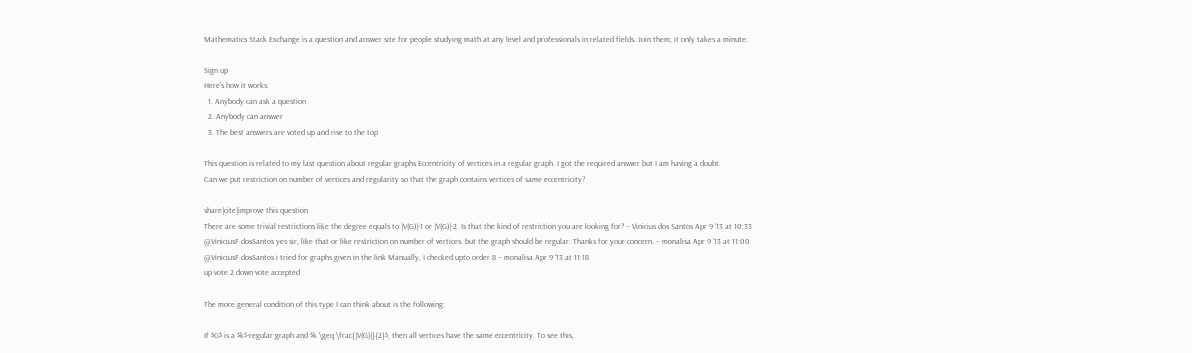Mathematics Stack Exchange is a question and answer site for people studying math at any level and professionals in related fields. Join them; it only takes a minute:

Sign up
Here's how it works:
  1. Anybody can ask a question
  2. Anybody can answer
  3. The best answers are voted up and rise to the top

This question is related to my last question about regular graphs Eccentricity of vertices in a regular graph. I got the required answer but I am having a doubt.
Can we put restriction on number of vertices and regularity so that the graph contains vertices of same eccentricity?

share|cite|improve this question
There are some trivial restrictions like the degree equals to |V(G)|-1 or |V(G)|-2. Is that the kind of restriction you are looking for? – Vinicius dos Santos Apr 9 '13 at 10:33
@ViniciusF.dosSantos yes sir, like that or like restriction on number of vertices. but the graph should be regular. Thanks for your concern. – monalisa Apr 9 '13 at 11:00
@ViniciusF.dosSantos i tried for graphs given in the link Manually, I checked upto order 8 – monalisa Apr 9 '13 at 11:18
up vote 2 down vote accepted

The more general condition of this type I can think about is the following:

If $G$ is a $k$-regular graph and $k \geq \frac{|V(G)|}{2}$, then all vertices have the same eccentricity. To see this,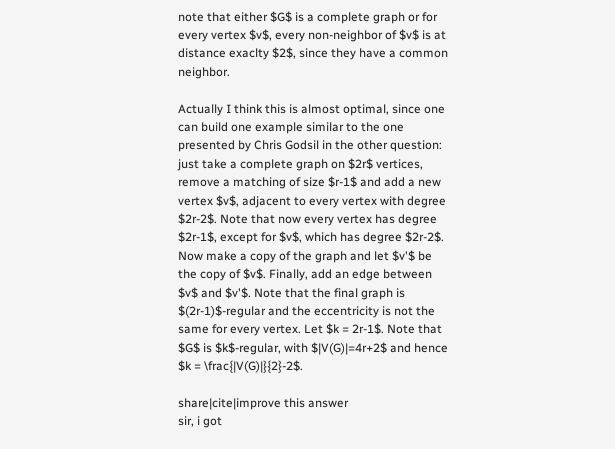note that either $G$ is a complete graph or for every vertex $v$, every non-neighbor of $v$ is at distance exaclty $2$, since they have a common neighbor.

Actually I think this is almost optimal, since one can build one example similar to the one presented by Chris Godsil in the other question: just take a complete graph on $2r$ vertices, remove a matching of size $r-1$ and add a new vertex $v$, adjacent to every vertex with degree $2r-2$. Note that now every vertex has degree $2r-1$, except for $v$, which has degree $2r-2$. Now make a copy of the graph and let $v'$ be the copy of $v$. Finally, add an edge between $v$ and $v'$. Note that the final graph is $(2r-1)$-regular and the eccentricity is not the same for every vertex. Let $k = 2r-1$. Note that $G$ is $k$-regular, with $|V(G)|=4r+2$ and hence $k = \frac{|V(G)|}{2}-2$.

share|cite|improve this answer
sir, i got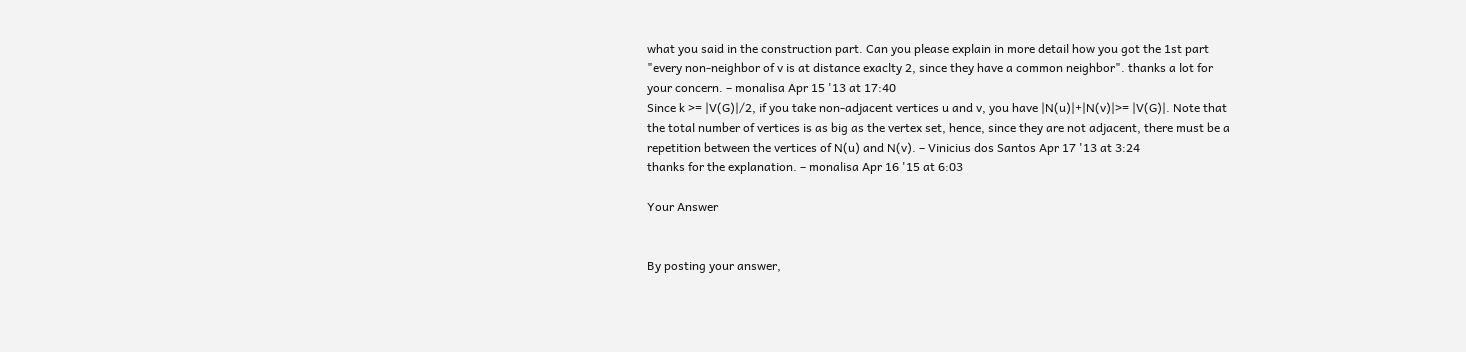what you said in the construction part. Can you please explain in more detail how you got the 1st part "every non-neighbor of v is at distance exaclty 2, since they have a common neighbor". thanks a lot for your concern. – monalisa Apr 15 '13 at 17:40
Since k >= |V(G)|/2, if you take non-adjacent vertices u and v, you have |N(u)|+|N(v)|>= |V(G)|. Note that the total number of vertices is as big as the vertex set, hence, since they are not adjacent, there must be a repetition between the vertices of N(u) and N(v). – Vinicius dos Santos Apr 17 '13 at 3:24
thanks for the explanation. – monalisa Apr 16 '15 at 6:03

Your Answer


By posting your answer,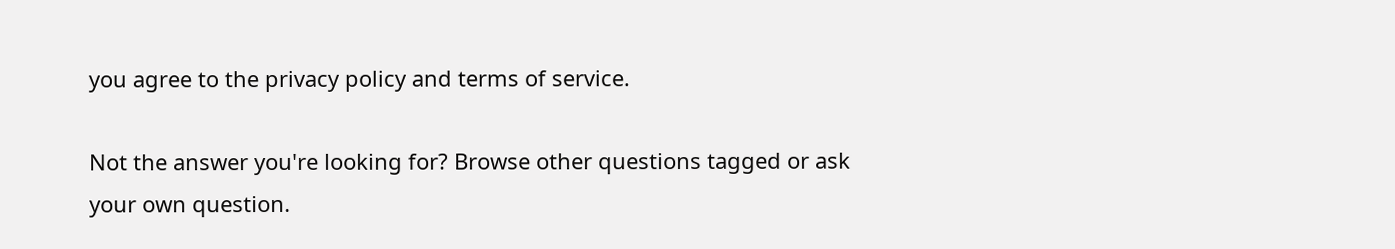you agree to the privacy policy and terms of service.

Not the answer you're looking for? Browse other questions tagged or ask your own question.